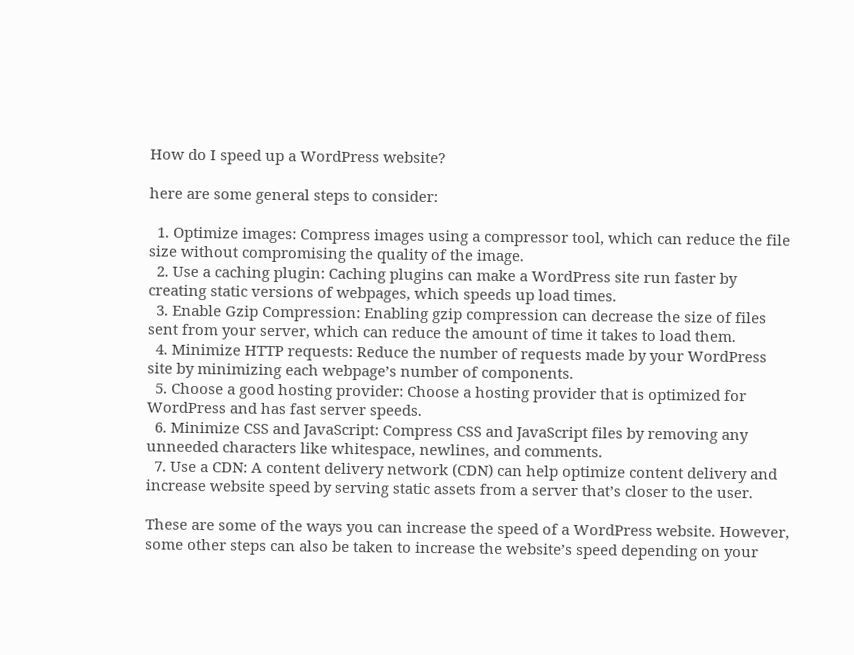How do I speed up a WordPress website?

here are some general steps to consider:

  1. Optimize images: Compress images using a compressor tool, which can reduce the file size without compromising the quality of the image.
  2. Use a caching plugin: Caching plugins can make a WordPress site run faster by creating static versions of webpages, which speeds up load times.
  3. Enable Gzip Compression: Enabling gzip compression can decrease the size of files sent from your server, which can reduce the amount of time it takes to load them.
  4. Minimize HTTP requests: Reduce the number of requests made by your WordPress site by minimizing each webpage’s number of components.
  5. Choose a good hosting provider: Choose a hosting provider that is optimized for WordPress and has fast server speeds.
  6. Minimize CSS and JavaScript: Compress CSS and JavaScript files by removing any unneeded characters like whitespace, newlines, and comments.
  7. Use a CDN: A content delivery network (CDN) can help optimize content delivery and increase website speed by serving static assets from a server that’s closer to the user.

These are some of the ways you can increase the speed of a WordPress website. However, some other steps can also be taken to increase the website’s speed depending on your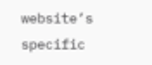website’s specific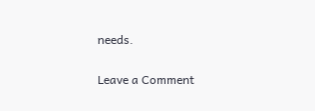needs.

Leave a Comment